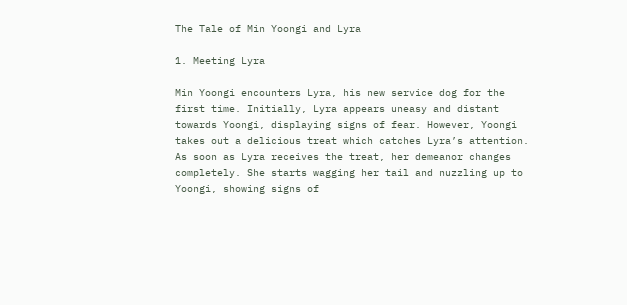The Tale of Min Yoongi and Lyra

1. Meeting Lyra

Min Yoongi encounters Lyra, his new service dog for the first time. Initially, Lyra appears uneasy and distant towards Yoongi, displaying signs of fear. However, Yoongi takes out a delicious treat which catches Lyra’s attention. As soon as Lyra receives the treat, her demeanor changes completely. She starts wagging her tail and nuzzling up to Yoongi, showing signs of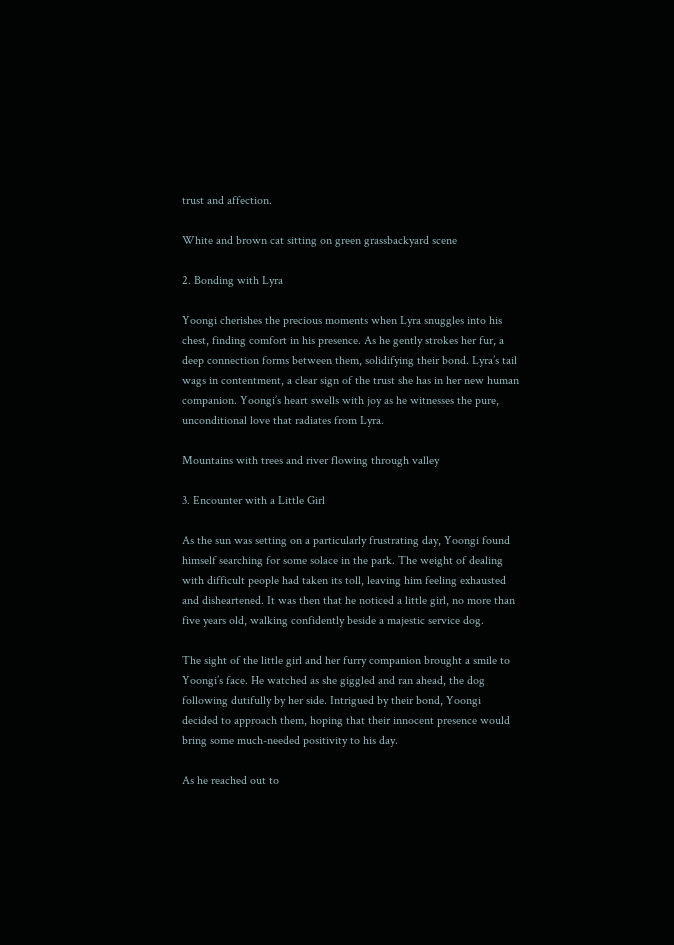trust and affection.

White and brown cat sitting on green grassbackyard scene

2. Bonding with Lyra

Yoongi cherishes the precious moments when Lyra snuggles into his chest, finding comfort in his presence. As he gently strokes her fur, a deep connection forms between them, solidifying their bond. Lyra’s tail wags in contentment, a clear sign of the trust she has in her new human companion. Yoongi’s heart swells with joy as he witnesses the pure, unconditional love that radiates from Lyra.

Mountains with trees and river flowing through valley

3. Encounter with a Little Girl

As the sun was setting on a particularly frustrating day, Yoongi found himself searching for some solace in the park. The weight of dealing with difficult people had taken its toll, leaving him feeling exhausted and disheartened. It was then that he noticed a little girl, no more than five years old, walking confidently beside a majestic service dog.

The sight of the little girl and her furry companion brought a smile to Yoongi’s face. He watched as she giggled and ran ahead, the dog following dutifully by her side. Intrigued by their bond, Yoongi decided to approach them, hoping that their innocent presence would bring some much-needed positivity to his day.

As he reached out to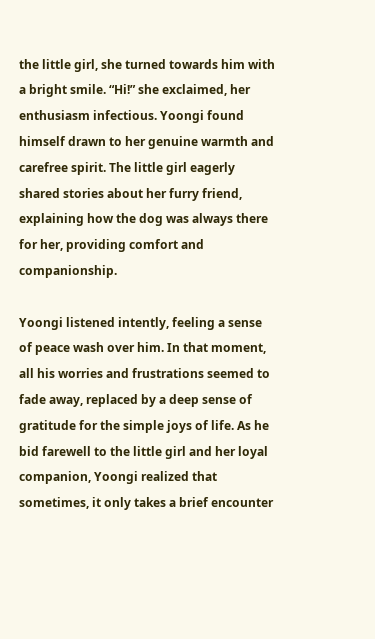the little girl, she turned towards him with a bright smile. “Hi!” she exclaimed, her enthusiasm infectious. Yoongi found himself drawn to her genuine warmth and carefree spirit. The little girl eagerly shared stories about her furry friend, explaining how the dog was always there for her, providing comfort and companionship.

Yoongi listened intently, feeling a sense of peace wash over him. In that moment, all his worries and frustrations seemed to fade away, replaced by a deep sense of gratitude for the simple joys of life. As he bid farewell to the little girl and her loyal companion, Yoongi realized that sometimes, it only takes a brief encounter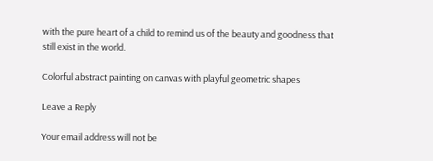with the pure heart of a child to remind us of the beauty and goodness that still exist in the world.

Colorful abstract painting on canvas with playful geometric shapes

Leave a Reply

Your email address will not be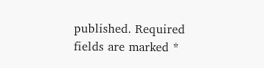published. Required fields are marked *